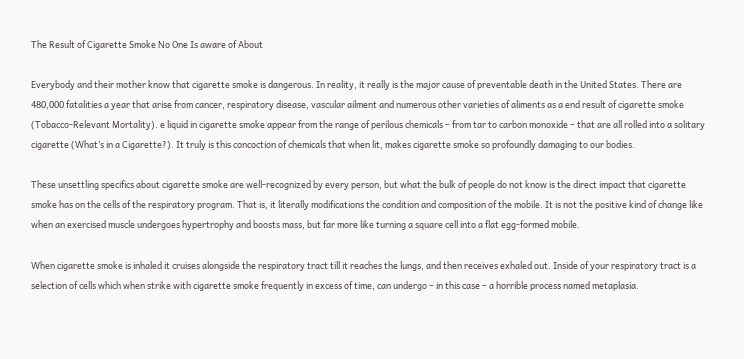The Result of Cigarette Smoke No One Is aware of About

Everybody and their mother know that cigarette smoke is dangerous. In reality, it really is the major cause of preventable death in the United States. There are 480,000 fatalities a year that arise from cancer, respiratory disease, vascular ailment and numerous other varieties of aliments as a end result of cigarette smoke (Tobacco-Relevant Mortality). e liquid in cigarette smoke appear from the range of perilous chemicals – from tar to carbon monoxide – that are all rolled into a solitary cigarette (What’s in a Cigarette?). It truly is this concoction of chemicals that when lit, makes cigarette smoke so profoundly damaging to our bodies.

These unsettling specifics about cigarette smoke are well-recognized by every person, but what the bulk of people do not know is the direct impact that cigarette smoke has on the cells of the respiratory program. That is, it literally modifications the condition and composition of the mobile. It is not the positive kind of change like when an exercised muscle undergoes hypertrophy and boosts mass, but far more like turning a square cell into a flat egg-formed mobile.

When cigarette smoke is inhaled it cruises alongside the respiratory tract till it reaches the lungs, and then receives exhaled out. Inside of your respiratory tract is a selection of cells which when strike with cigarette smoke frequently in excess of time, can undergo – in this case – a horrible process named metaplasia.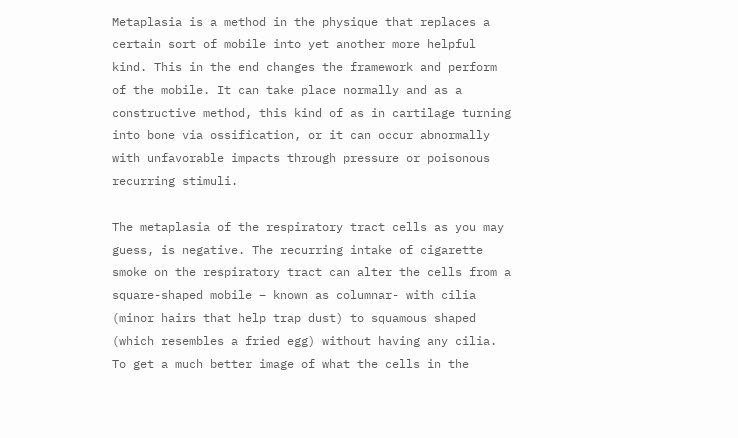Metaplasia is a method in the physique that replaces a certain sort of mobile into yet another more helpful kind. This in the end changes the framework and perform of the mobile. It can take place normally and as a constructive method, this kind of as in cartilage turning into bone via ossification, or it can occur abnormally with unfavorable impacts through pressure or poisonous recurring stimuli.

The metaplasia of the respiratory tract cells as you may guess, is negative. The recurring intake of cigarette smoke on the respiratory tract can alter the cells from a square-shaped mobile – known as columnar- with cilia (minor hairs that help trap dust) to squamous shaped (which resembles a fried egg) without having any cilia. To get a much better image of what the cells in the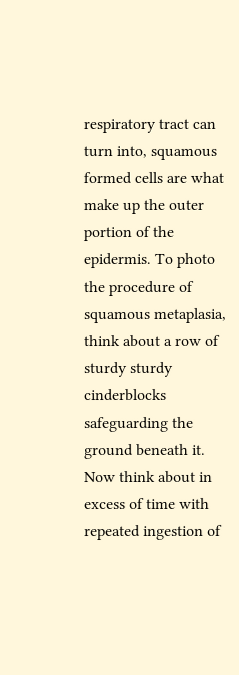respiratory tract can turn into, squamous formed cells are what make up the outer portion of the epidermis. To photo the procedure of squamous metaplasia, think about a row of sturdy sturdy cinderblocks safeguarding the ground beneath it. Now think about in excess of time with repeated ingestion of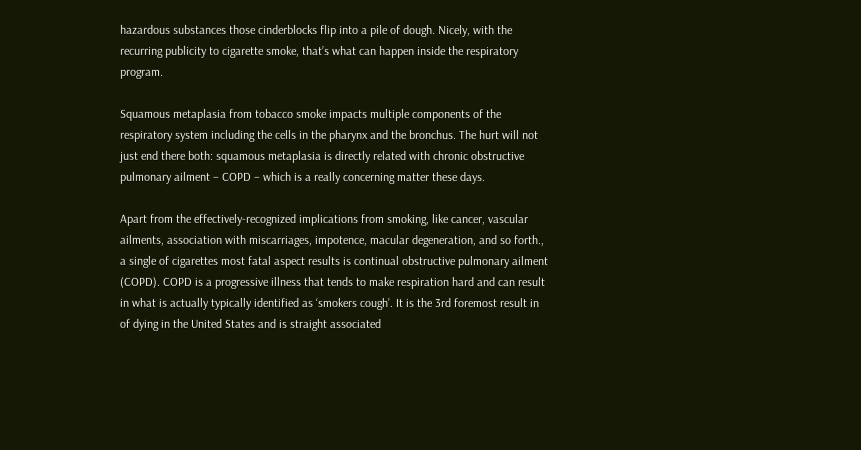hazardous substances those cinderblocks flip into a pile of dough. Nicely, with the recurring publicity to cigarette smoke, that’s what can happen inside the respiratory program.

Squamous metaplasia from tobacco smoke impacts multiple components of the respiratory system including the cells in the pharynx and the bronchus. The hurt will not just end there both: squamous metaplasia is directly related with chronic obstructive pulmonary ailment – COPD – which is a really concerning matter these days.

Apart from the effectively-recognized implications from smoking, like cancer, vascular ailments, association with miscarriages, impotence, macular degeneration, and so forth., a single of cigarettes most fatal aspect results is continual obstructive pulmonary ailment (COPD). COPD is a progressive illness that tends to make respiration hard and can result in what is actually typically identified as ‘smokers cough’. It is the 3rd foremost result in of dying in the United States and is straight associated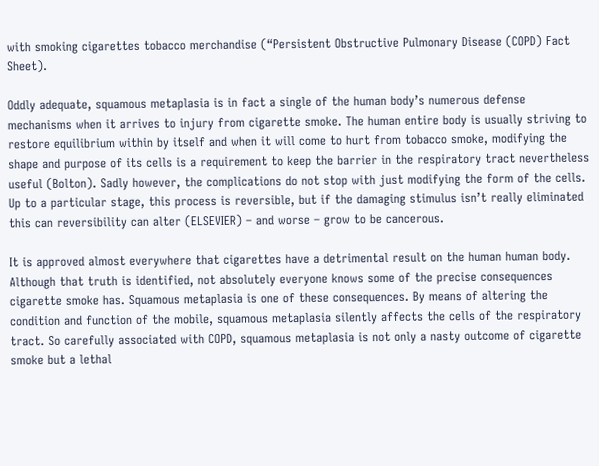with smoking cigarettes tobacco merchandise (“Persistent Obstructive Pulmonary Disease (COPD) Fact Sheet).

Oddly adequate, squamous metaplasia is in fact a single of the human body’s numerous defense mechanisms when it arrives to injury from cigarette smoke. The human entire body is usually striving to restore equilibrium within by itself and when it will come to hurt from tobacco smoke, modifying the shape and purpose of its cells is a requirement to keep the barrier in the respiratory tract nevertheless useful (Bolton). Sadly however, the complications do not stop with just modifying the form of the cells. Up to a particular stage, this process is reversible, but if the damaging stimulus isn’t really eliminated this can reversibility can alter (ELSEVIER) – and worse – grow to be cancerous.

It is approved almost everywhere that cigarettes have a detrimental result on the human human body. Although that truth is identified, not absolutely everyone knows some of the precise consequences cigarette smoke has. Squamous metaplasia is one of these consequences. By means of altering the condition and function of the mobile, squamous metaplasia silently affects the cells of the respiratory tract. So carefully associated with COPD, squamous metaplasia is not only a nasty outcome of cigarette smoke but a lethal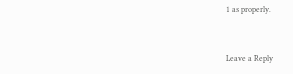1 as properly.


Leave a Reply